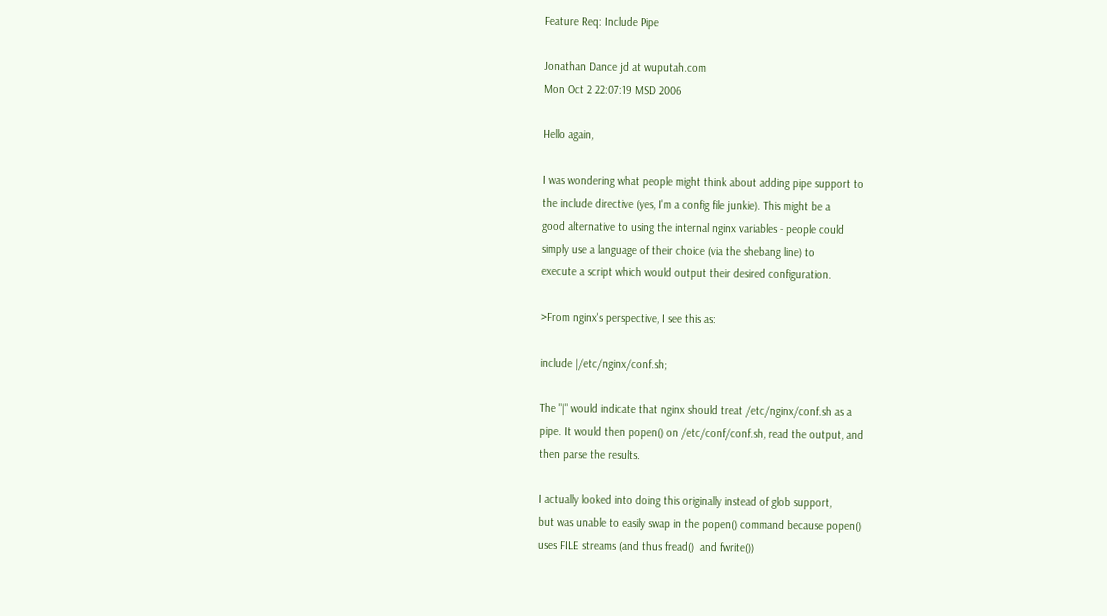Feature Req: Include Pipe

Jonathan Dance jd at wuputah.com
Mon Oct 2 22:07:19 MSD 2006

Hello again,

I was wondering what people might think about adding pipe support to
the include directive (yes, I'm a config file junkie). This might be a
good alternative to using the internal nginx variables - people could
simply use a language of their choice (via the shebang line) to
execute a script which would output their desired configuration.

>From nginx's perspective, I see this as:

include |/etc/nginx/conf.sh;

The "|" would indicate that nginx should treat /etc/nginx/conf.sh as a
pipe. It would then popen() on /etc/conf/conf.sh, read the output, and
then parse the results.

I actually looked into doing this originally instead of glob support,
but was unable to easily swap in the popen() command because popen()
uses FILE streams (and thus fread()  and fwrite())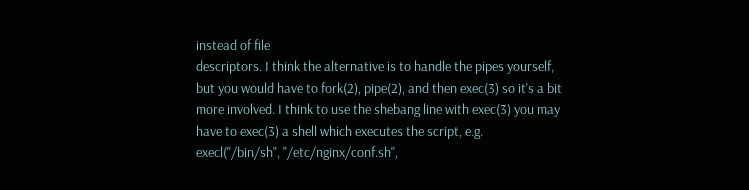instead of file
descriptors. I think the alternative is to handle the pipes yourself,
but you would have to fork(2), pipe(2), and then exec(3) so it's a bit
more involved. I think to use the shebang line with exec(3) you may
have to exec(3) a shell which executes the script, e.g.
execl("/bin/sh", "/etc/nginx/conf.sh",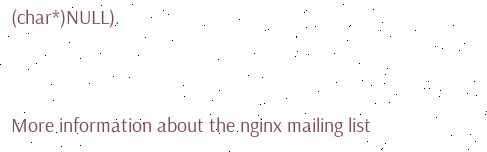(char*)NULL).


More information about the nginx mailing list